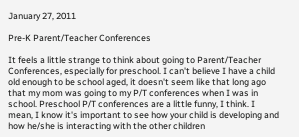January 27, 2011

Pre-K Parent/Teacher Conferences

It feels a little strange to think about going to Parent/Teacher Conferences, especially for preschool. I can't believe I have a child old enough to be school aged, it doesn't seem like that long ago that my mom was going to my P/T conferences when I was in school. Preschool P/T conferences are a little funny, I think. I mean, I know it's important to see how your child is developing and how he/she is interacting with the other children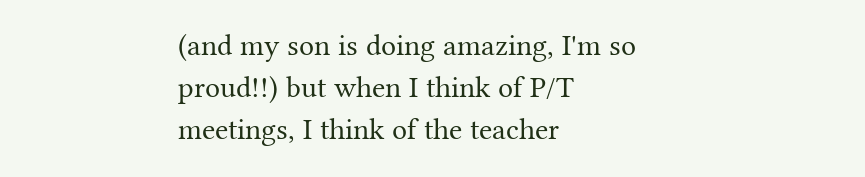(and my son is doing amazing, I'm so proud!!) but when I think of P/T meetings, I think of the teacher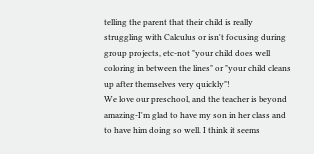telling the parent that their child is really struggling with Calculus or isn't focusing during group projects, etc-not "your child does well coloring in between the lines" or "your child cleans up after themselves very quickly"!
We love our preschool, and the teacher is beyond amazing-I'm glad to have my son in her class and to have him doing so well. I think it seems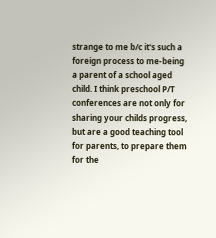strange to me b/c it's such a foreign process to me-being a parent of a school aged child. I think preschool P/T conferences are not only for sharing your childs progress, but are a good teaching tool for parents, to prepare them for the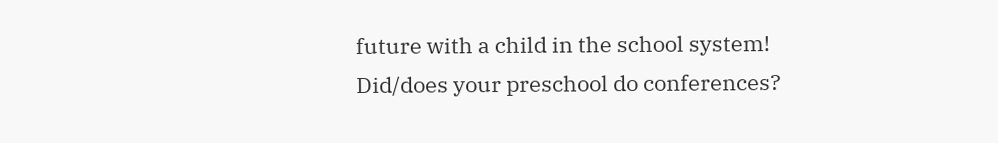future with a child in the school system!
Did/does your preschool do conferences?